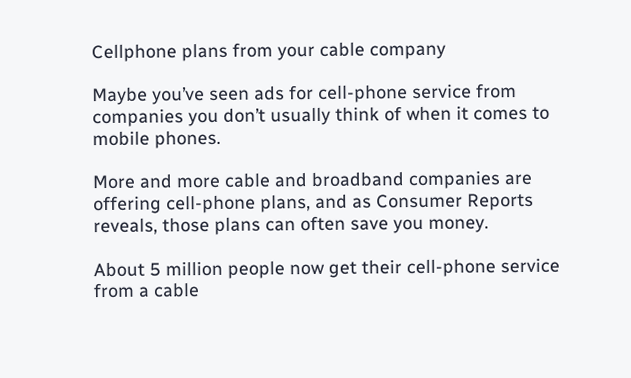Cellphone plans from your cable company

Maybe you’ve seen ads for cell-phone service from companies you don’t usually think of when it comes to mobile phones.

More and more cable and broadband companies are offering cell-phone plans, and as Consumer Reports reveals, those plans can often save you money.

About 5 million people now get their cell-phone service from a cable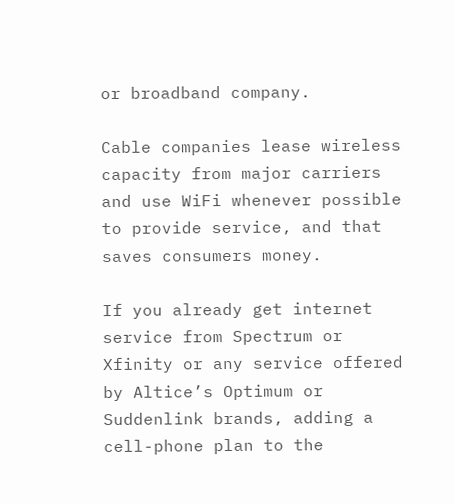or broadband company.

Cable companies lease wireless capacity from major carriers and use WiFi whenever possible to provide service, and that saves consumers money.

If you already get internet service from Spectrum or Xfinity or any service offered by Altice’s Optimum or Suddenlink brands, adding a cell-phone plan to the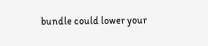bundle could lower your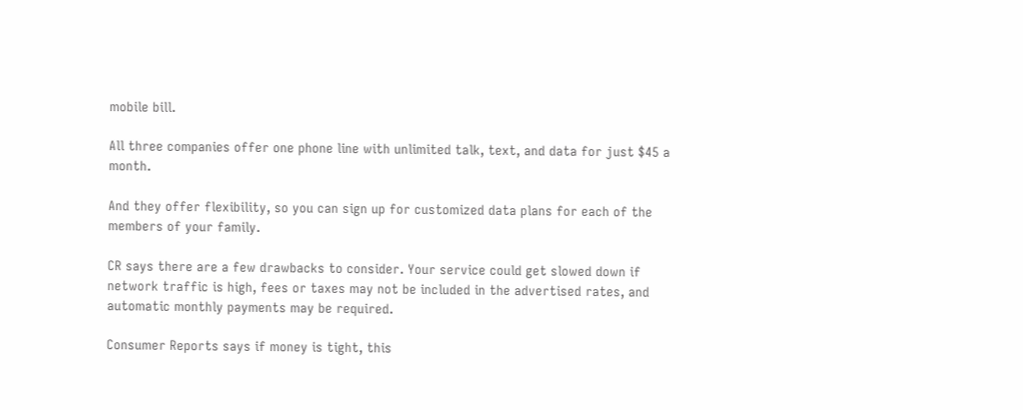mobile bill.

All three companies offer one phone line with unlimited talk, text, and data for just $45 a month.

And they offer flexibility, so you can sign up for customized data plans for each of the members of your family.

CR says there are a few drawbacks to consider. Your service could get slowed down if network traffic is high, fees or taxes may not be included in the advertised rates, and automatic monthly payments may be required.

Consumer Reports says if money is tight, this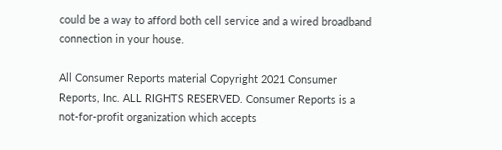could be a way to afford both cell service and a wired broadband connection in your house.

All Consumer Reports material Copyright 2021 Consumer Reports, Inc. ALL RIGHTS RESERVED. Consumer Reports is a not-for-profit organization which accepts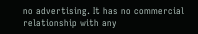no advertising. It has no commercial relationship with any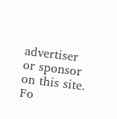advertiser or sponsor on this site. Fo